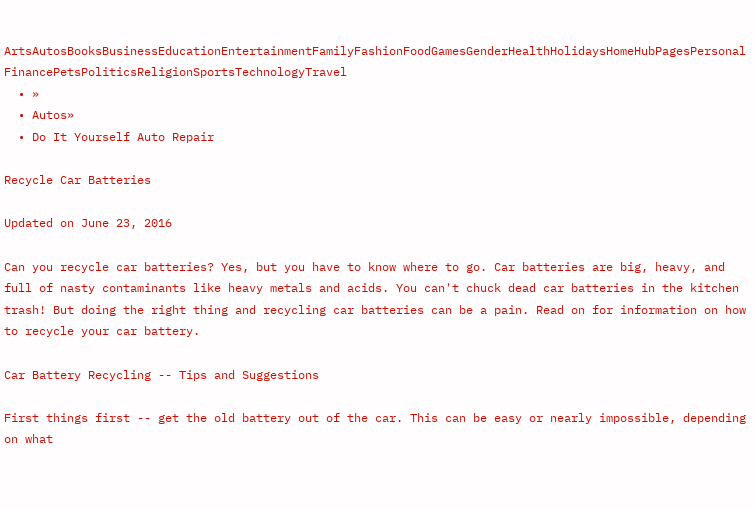ArtsAutosBooksBusinessEducationEntertainmentFamilyFashionFoodGamesGenderHealthHolidaysHomeHubPagesPersonal FinancePetsPoliticsReligionSportsTechnologyTravel
  • »
  • Autos»
  • Do It Yourself Auto Repair

Recycle Car Batteries

Updated on June 23, 2016

Can you recycle car batteries? Yes, but you have to know where to go. Car batteries are big, heavy, and full of nasty contaminants like heavy metals and acids. You can't chuck dead car batteries in the kitchen trash! But doing the right thing and recycling car batteries can be a pain. Read on for information on how to recycle your car battery.

Car Battery Recycling -- Tips and Suggestions

First things first -- get the old battery out of the car. This can be easy or nearly impossible, depending on what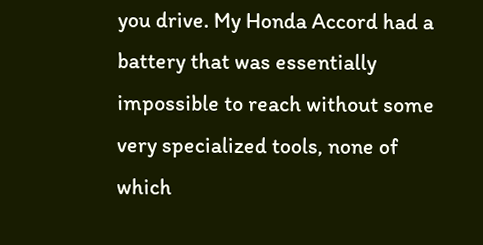you drive. My Honda Accord had a battery that was essentially impossible to reach without some very specialized tools, none of which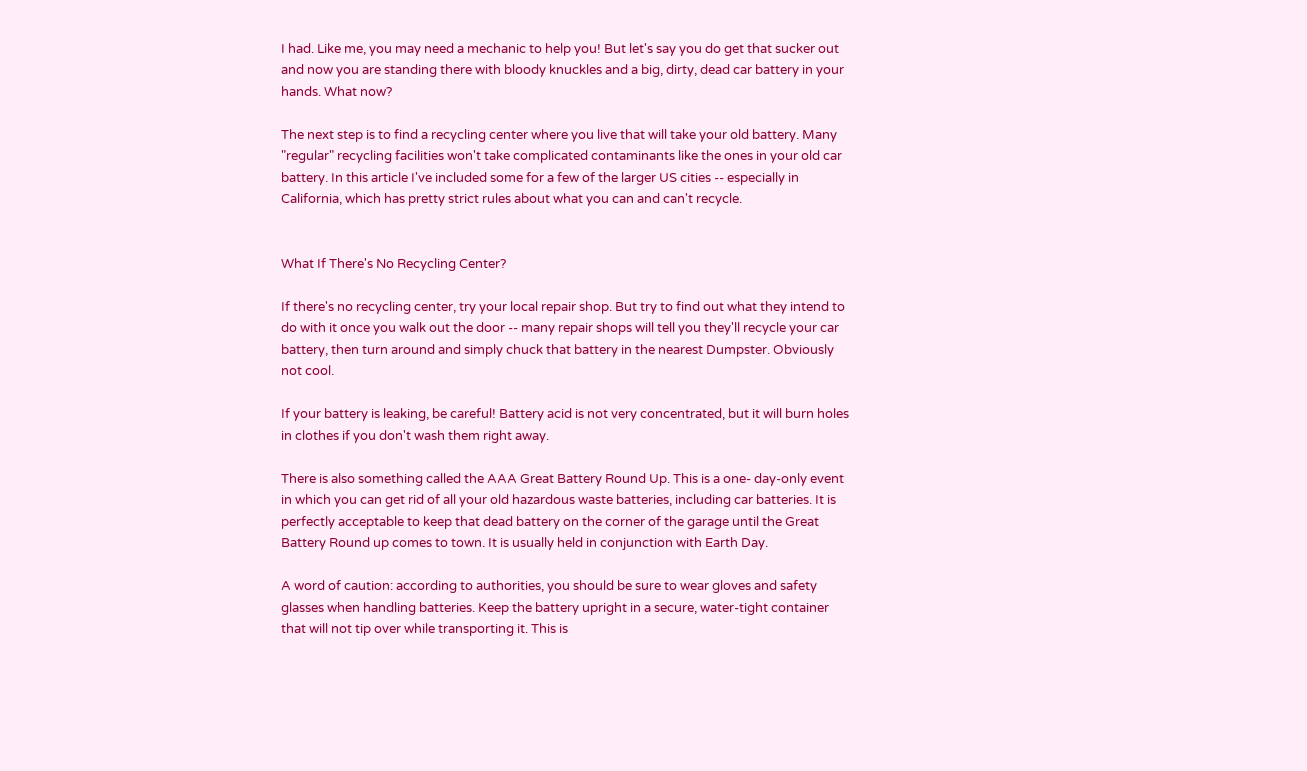I had. Like me, you may need a mechanic to help you! But let's say you do get that sucker out and now you are standing there with bloody knuckles and a big, dirty, dead car battery in your hands. What now?

The next step is to find a recycling center where you live that will take your old battery. Many "regular" recycling facilities won't take complicated contaminants like the ones in your old car battery. In this article I've included some for a few of the larger US cities -- especially in California, which has pretty strict rules about what you can and can't recycle.


What If There's No Recycling Center?

If there's no recycling center, try your local repair shop. But try to find out what they intend to do with it once you walk out the door -- many repair shops will tell you they'll recycle your car battery, then turn around and simply chuck that battery in the nearest Dumpster. Obviously not cool.

If your battery is leaking, be careful! Battery acid is not very concentrated, but it will burn holes in clothes if you don't wash them right away.

There is also something called the AAA Great Battery Round Up. This is a one- day-only event in which you can get rid of all your old hazardous waste batteries, including car batteries. It is perfectly acceptable to keep that dead battery on the corner of the garage until the Great Battery Round up comes to town. It is usually held in conjunction with Earth Day.

A word of caution: according to authorities, you should be sure to wear gloves and safety glasses when handling batteries. Keep the battery upright in a secure, water-tight container that will not tip over while transporting it. This is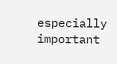especially important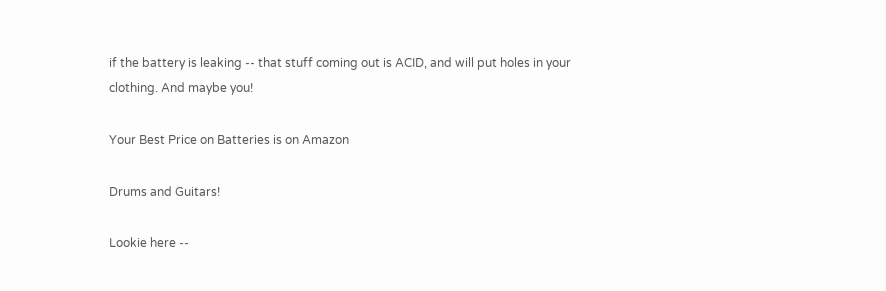if the battery is leaking -- that stuff coming out is ACID, and will put holes in your clothing. And maybe you!

Your Best Price on Batteries is on Amazon

Drums and Guitars!

Lookie here --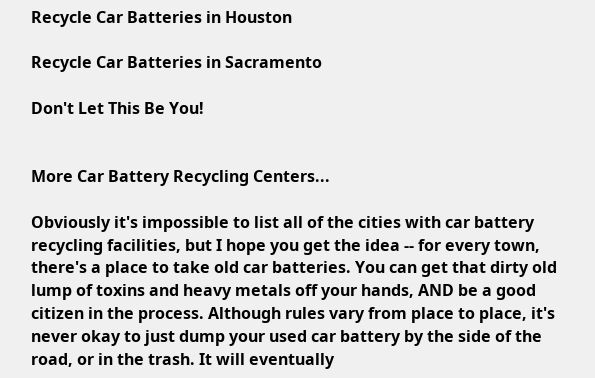Recycle Car Batteries in Houston

Recycle Car Batteries in Sacramento

Don't Let This Be You!


More Car Battery Recycling Centers...

Obviously it's impossible to list all of the cities with car battery recycling facilities, but I hope you get the idea -- for every town, there's a place to take old car batteries. You can get that dirty old lump of toxins and heavy metals off your hands, AND be a good citizen in the process. Although rules vary from place to place, it's never okay to just dump your used car battery by the side of the road, or in the trash. It will eventually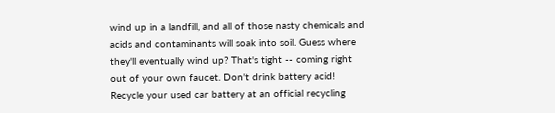wind up in a landfill, and all of those nasty chemicals and acids and contaminants will soak into soil. Guess where they'll eventually wind up? That's tight -- coming right out of your own faucet. Don't drink battery acid! Recycle your used car battery at an official recycling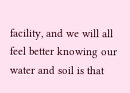facility, and we will all feel better knowing our water and soil is that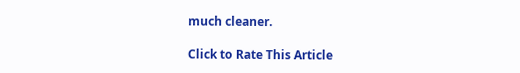much cleaner.

Click to Rate This Article